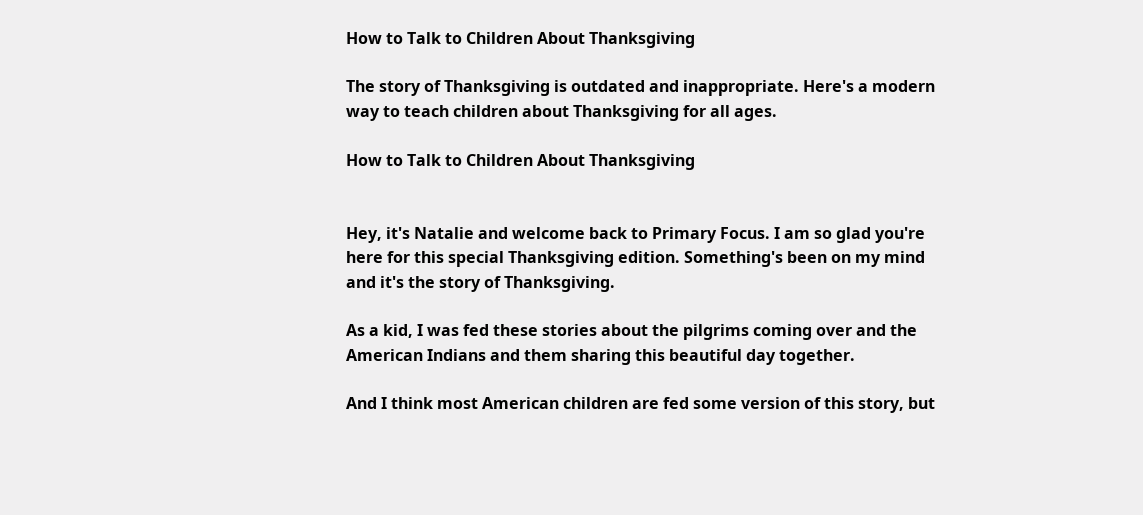How to Talk to Children About Thanksgiving

The story of Thanksgiving is outdated and inappropriate. Here's a modern way to teach children about Thanksgiving for all ages.

How to Talk to Children About Thanksgiving


Hey, it's Natalie and welcome back to Primary Focus. I am so glad you're here for this special Thanksgiving edition. Something's been on my mind and it's the story of Thanksgiving.

As a kid, I was fed these stories about the pilgrims coming over and the American Indians and them sharing this beautiful day together.

And I think most American children are fed some version of this story, but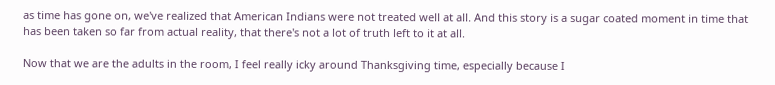as time has gone on, we've realized that American Indians were not treated well at all. And this story is a sugar coated moment in time that has been taken so far from actual reality, that there's not a lot of truth left to it at all.

Now that we are the adults in the room, I feel really icky around Thanksgiving time, especially because I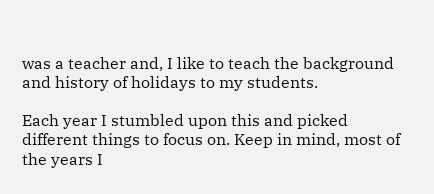was a teacher and, I like to teach the background and history of holidays to my students.

Each year I stumbled upon this and picked different things to focus on. Keep in mind, most of the years I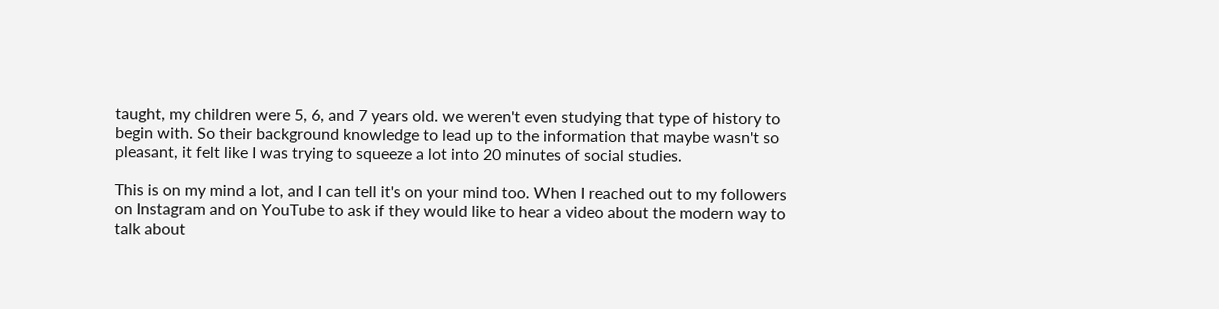taught, my children were 5, 6, and 7 years old. we weren't even studying that type of history to begin with. So their background knowledge to lead up to the information that maybe wasn't so pleasant, it felt like I was trying to squeeze a lot into 20 minutes of social studies.

This is on my mind a lot, and I can tell it's on your mind too. When I reached out to my followers on Instagram and on YouTube to ask if they would like to hear a video about the modern way to talk about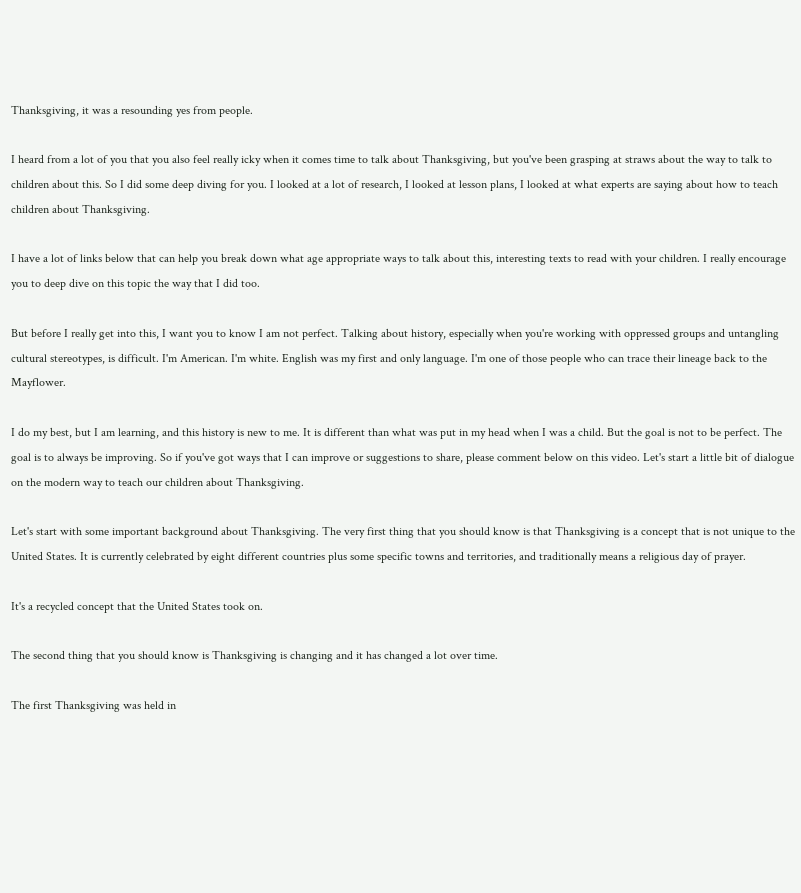Thanksgiving, it was a resounding yes from people.

I heard from a lot of you that you also feel really icky when it comes time to talk about Thanksgiving, but you've been grasping at straws about the way to talk to children about this. So I did some deep diving for you. I looked at a lot of research, I looked at lesson plans, I looked at what experts are saying about how to teach children about Thanksgiving.

I have a lot of links below that can help you break down what age appropriate ways to talk about this, interesting texts to read with your children. I really encourage you to deep dive on this topic the way that I did too.

But before I really get into this, I want you to know I am not perfect. Talking about history, especially when you're working with oppressed groups and untangling cultural stereotypes, is difficult. I'm American. I'm white. English was my first and only language. I'm one of those people who can trace their lineage back to the Mayflower.

I do my best, but I am learning, and this history is new to me. It is different than what was put in my head when I was a child. But the goal is not to be perfect. The goal is to always be improving. So if you've got ways that I can improve or suggestions to share, please comment below on this video. Let's start a little bit of dialogue on the modern way to teach our children about Thanksgiving.

Let's start with some important background about Thanksgiving. The very first thing that you should know is that Thanksgiving is a concept that is not unique to the United States. It is currently celebrated by eight different countries plus some specific towns and territories, and traditionally means a religious day of prayer.

It's a recycled concept that the United States took on.

The second thing that you should know is Thanksgiving is changing and it has changed a lot over time.

The first Thanksgiving was held in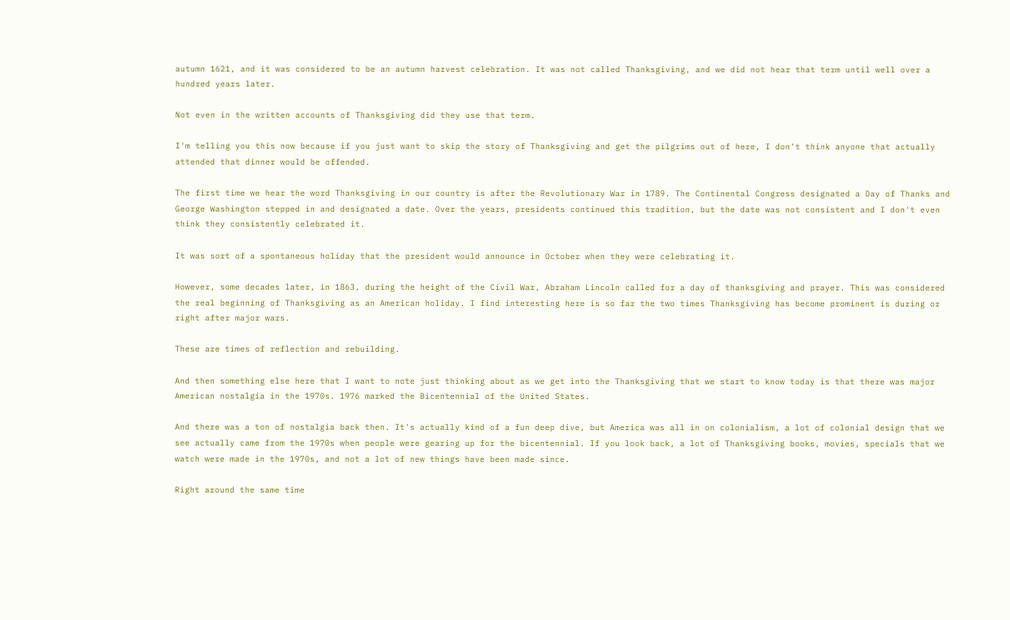autumn 1621, and it was considered to be an autumn harvest celebration. It was not called Thanksgiving, and we did not hear that term until well over a hundred years later.

Not even in the written accounts of Thanksgiving did they use that term.

I'm telling you this now because if you just want to skip the story of Thanksgiving and get the pilgrims out of here, I don't think anyone that actually attended that dinner would be offended.

The first time we hear the word Thanksgiving in our country is after the Revolutionary War in 1789. The Continental Congress designated a Day of Thanks and George Washington stepped in and designated a date. Over the years, presidents continued this tradition, but the date was not consistent and I don't even think they consistently celebrated it.

It was sort of a spontaneous holiday that the president would announce in October when they were celebrating it.

However, some decades later, in 1863, during the height of the Civil War, Abraham Lincoln called for a day of thanksgiving and prayer. This was considered the real beginning of Thanksgiving as an American holiday. I find interesting here is so far the two times Thanksgiving has become prominent is during or right after major wars.

These are times of reflection and rebuilding.

And then something else here that I want to note just thinking about as we get into the Thanksgiving that we start to know today is that there was major American nostalgia in the 1970s. 1976 marked the Bicentennial of the United States.

And there was a ton of nostalgia back then. It's actually kind of a fun deep dive, but America was all in on colonialism, a lot of colonial design that we see actually came from the 1970s when people were gearing up for the bicentennial. If you look back, a lot of Thanksgiving books, movies, specials that we watch were made in the 1970s, and not a lot of new things have been made since.

Right around the same time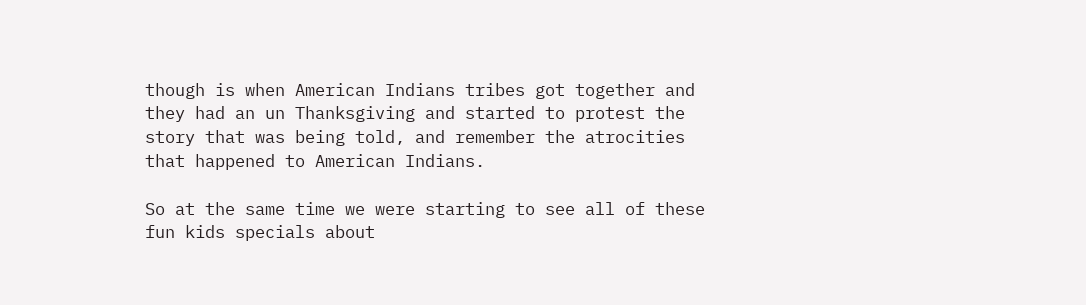though is when American Indians tribes got together and they had an un Thanksgiving and started to protest the story that was being told, and remember the atrocities that happened to American Indians.

So at the same time we were starting to see all of these fun kids specials about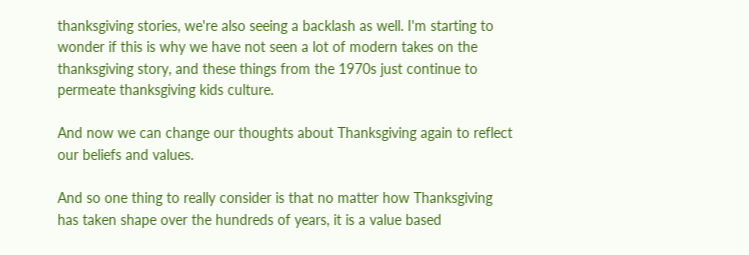thanksgiving stories, we're also seeing a backlash as well. I'm starting to wonder if this is why we have not seen a lot of modern takes on the thanksgiving story, and these things from the 1970s just continue to permeate thanksgiving kids culture.

And now we can change our thoughts about Thanksgiving again to reflect our beliefs and values.

And so one thing to really consider is that no matter how Thanksgiving has taken shape over the hundreds of years, it is a value based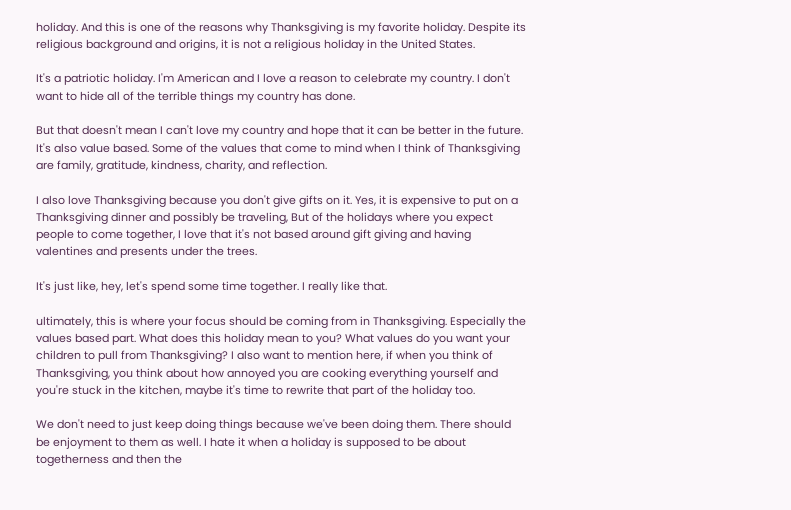holiday. And this is one of the reasons why Thanksgiving is my favorite holiday. Despite its religious background and origins, it is not a religious holiday in the United States.

It's a patriotic holiday. I'm American and I love a reason to celebrate my country. I don't want to hide all of the terrible things my country has done.

But that doesn't mean I can't love my country and hope that it can be better in the future. It's also value based. Some of the values that come to mind when I think of Thanksgiving are family, gratitude, kindness, charity, and reflection.

I also love Thanksgiving because you don't give gifts on it. Yes, it is expensive to put on a Thanksgiving dinner and possibly be traveling, But of the holidays where you expect people to come together, I love that it's not based around gift giving and having valentines and presents under the trees.

It's just like, hey, let's spend some time together. I really like that.

ultimately, this is where your focus should be coming from in Thanksgiving. Especially the values based part. What does this holiday mean to you? What values do you want your children to pull from Thanksgiving? I also want to mention here, if when you think of Thanksgiving, you think about how annoyed you are cooking everything yourself and you're stuck in the kitchen, maybe it's time to rewrite that part of the holiday too.

We don't need to just keep doing things because we've been doing them. There should be enjoyment to them as well. I hate it when a holiday is supposed to be about togetherness and then the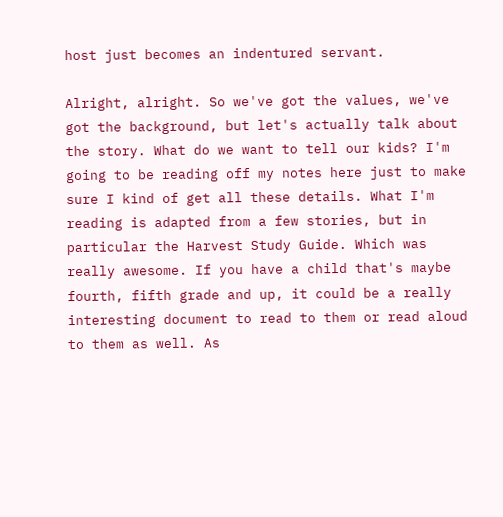host just becomes an indentured servant.

Alright, alright. So we've got the values, we've got the background, but let's actually talk about the story. What do we want to tell our kids? I'm going to be reading off my notes here just to make sure I kind of get all these details. What I'm reading is adapted from a few stories, but in particular the Harvest Study Guide. Which was really awesome. If you have a child that's maybe fourth, fifth grade and up, it could be a really interesting document to read to them or read aloud to them as well. As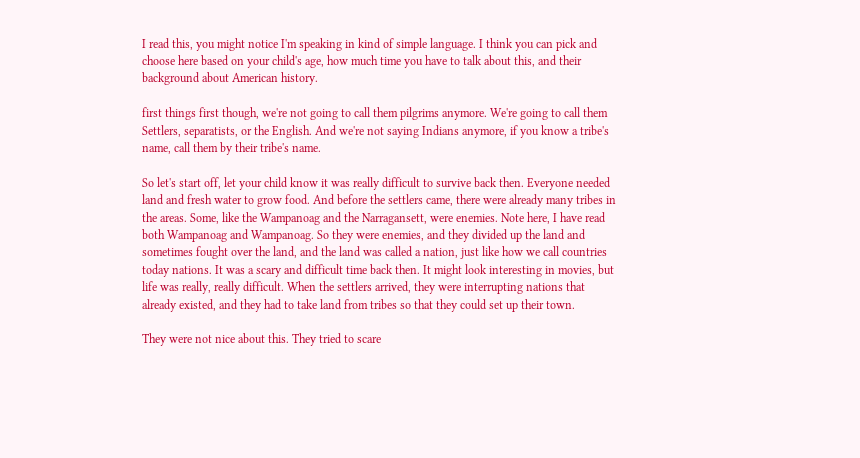I read this, you might notice I'm speaking in kind of simple language. I think you can pick and choose here based on your child's age, how much time you have to talk about this, and their background about American history.

first things first though, we're not going to call them pilgrims anymore. We're going to call them Settlers, separatists, or the English. And we're not saying Indians anymore, if you know a tribe's name, call them by their tribe's name.

So let's start off, let your child know it was really difficult to survive back then. Everyone needed land and fresh water to grow food. And before the settlers came, there were already many tribes in the areas. Some, like the Wampanoag and the Narragansett, were enemies. Note here, I have read both Wampanoag and Wampanoag. So they were enemies, and they divided up the land and sometimes fought over the land, and the land was called a nation, just like how we call countries today nations. It was a scary and difficult time back then. It might look interesting in movies, but life was really, really difficult. When the settlers arrived, they were interrupting nations that already existed, and they had to take land from tribes so that they could set up their town.

They were not nice about this. They tried to scare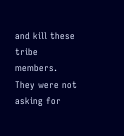and kill these tribe members. They were not asking for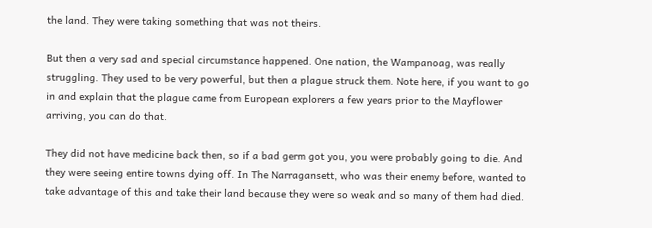the land. They were taking something that was not theirs.

But then a very sad and special circumstance happened. One nation, the Wampanoag, was really struggling. They used to be very powerful, but then a plague struck them. Note here, if you want to go in and explain that the plague came from European explorers a few years prior to the Mayflower arriving, you can do that.

They did not have medicine back then, so if a bad germ got you, you were probably going to die. And they were seeing entire towns dying off. In The Narragansett, who was their enemy before, wanted to take advantage of this and take their land because they were so weak and so many of them had died.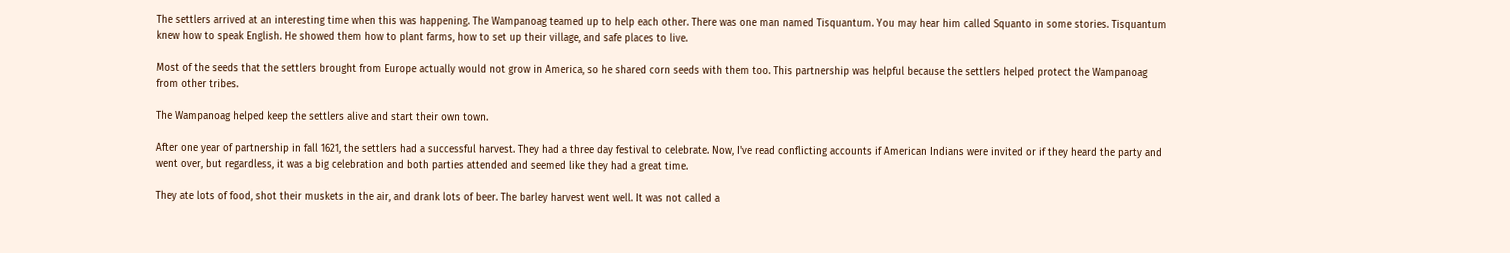The settlers arrived at an interesting time when this was happening. The Wampanoag teamed up to help each other. There was one man named Tisquantum. You may hear him called Squanto in some stories. Tisquantum knew how to speak English. He showed them how to plant farms, how to set up their village, and safe places to live.

Most of the seeds that the settlers brought from Europe actually would not grow in America, so he shared corn seeds with them too. This partnership was helpful because the settlers helped protect the Wampanoag from other tribes.

The Wampanoag helped keep the settlers alive and start their own town.

After one year of partnership in fall 1621, the settlers had a successful harvest. They had a three day festival to celebrate. Now, I've read conflicting accounts if American Indians were invited or if they heard the party and went over, but regardless, it was a big celebration and both parties attended and seemed like they had a great time.

They ate lots of food, shot their muskets in the air, and drank lots of beer. The barley harvest went well. It was not called a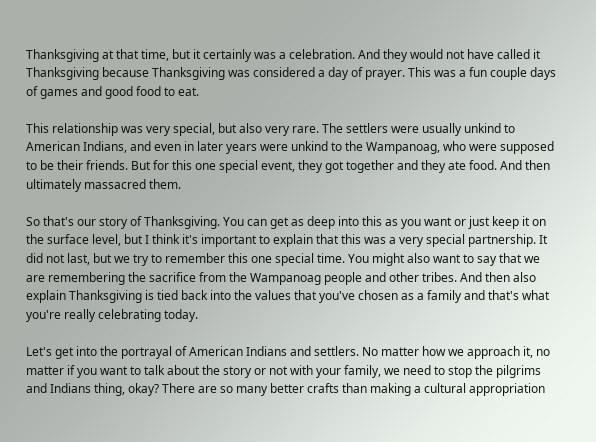Thanksgiving at that time, but it certainly was a celebration. And they would not have called it Thanksgiving because Thanksgiving was considered a day of prayer. This was a fun couple days of games and good food to eat.

This relationship was very special, but also very rare. The settlers were usually unkind to American Indians, and even in later years were unkind to the Wampanoag, who were supposed to be their friends. But for this one special event, they got together and they ate food. And then ultimately massacred them.

So that's our story of Thanksgiving. You can get as deep into this as you want or just keep it on the surface level, but I think it's important to explain that this was a very special partnership. It did not last, but we try to remember this one special time. You might also want to say that we are remembering the sacrifice from the Wampanoag people and other tribes. And then also explain Thanksgiving is tied back into the values that you've chosen as a family and that's what you're really celebrating today.

Let's get into the portrayal of American Indians and settlers. No matter how we approach it, no matter if you want to talk about the story or not with your family, we need to stop the pilgrims and Indians thing, okay? There are so many better crafts than making a cultural appropriation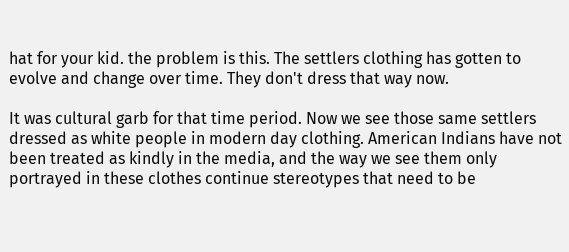hat for your kid. the problem is this. The settlers clothing has gotten to evolve and change over time. They don't dress that way now.

It was cultural garb for that time period. Now we see those same settlers dressed as white people in modern day clothing. American Indians have not been treated as kindly in the media, and the way we see them only portrayed in these clothes continue stereotypes that need to be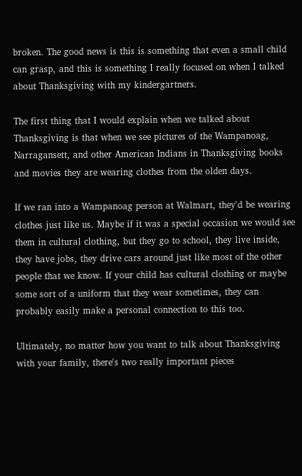broken. The good news is this is something that even a small child can grasp, and this is something I really focused on when I talked about Thanksgiving with my kindergartners.

The first thing that I would explain when we talked about Thanksgiving is that when we see pictures of the Wampanoag, Narragansett, and other American Indians in Thanksgiving books and movies they are wearing clothes from the olden days.

If we ran into a Wampanoag person at Walmart, they'd be wearing clothes just like us. Maybe if it was a special occasion we would see them in cultural clothing, but they go to school, they live inside, they have jobs, they drive cars around just like most of the other people that we know. If your child has cultural clothing or maybe some sort of a uniform that they wear sometimes, they can probably easily make a personal connection to this too.

Ultimately, no matter how you want to talk about Thanksgiving with your family, there's two really important pieces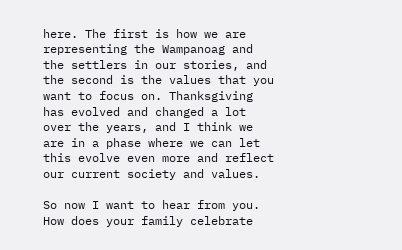here. The first is how we are representing the Wampanoag and the settlers in our stories, and the second is the values that you want to focus on. Thanksgiving has evolved and changed a lot over the years, and I think we are in a phase where we can let this evolve even more and reflect our current society and values.

So now I want to hear from you. How does your family celebrate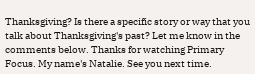Thanksgiving? Is there a specific story or way that you talk about Thanksgiving's past? Let me know in the comments below. Thanks for watching Primary Focus. My name's Natalie. See you next time.